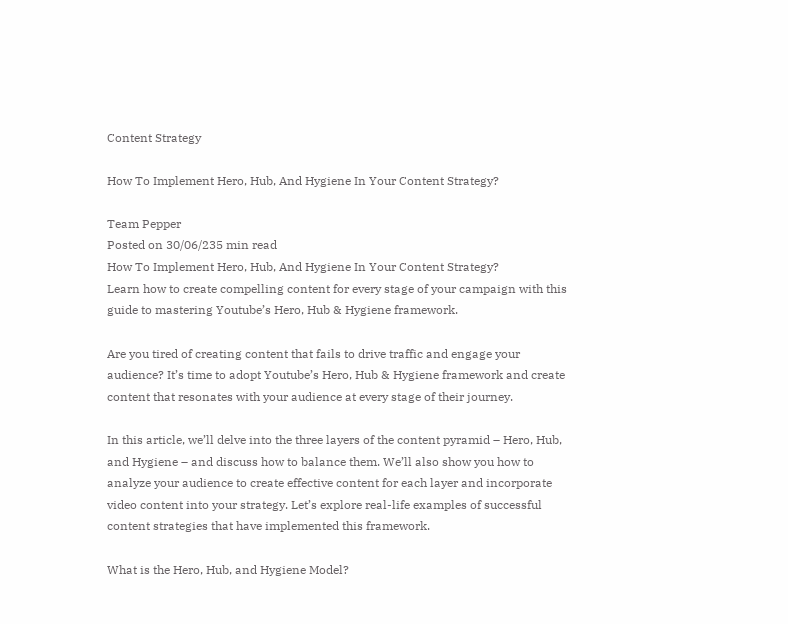Content Strategy

How To Implement Hero, Hub, And Hygiene In Your Content Strategy?

Team Pepper
Posted on 30/06/235 min read
How To Implement Hero, Hub, And Hygiene In Your Content Strategy?
Learn how to create compelling content for every stage of your campaign with this guide to mastering Youtube’s Hero, Hub & Hygiene framework.

Are you tired of creating content that fails to drive traffic and engage your audience? It’s time to adopt Youtube’s Hero, Hub & Hygiene framework and create content that resonates with your audience at every stage of their journey.

In this article, we’ll delve into the three layers of the content pyramid – Hero, Hub, and Hygiene – and discuss how to balance them. We’ll also show you how to analyze your audience to create effective content for each layer and incorporate video content into your strategy. Let’s explore real-life examples of successful content strategies that have implemented this framework.

What is the Hero, Hub, and Hygiene Model?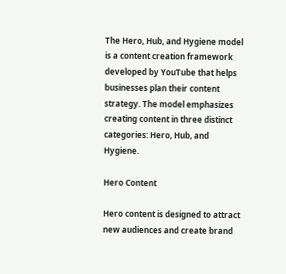The Hero, Hub, and Hygiene model is a content creation framework developed by YouTube that helps businesses plan their content strategy. The model emphasizes creating content in three distinct categories: Hero, Hub, and Hygiene.

Hero Content

Hero content is designed to attract new audiences and create brand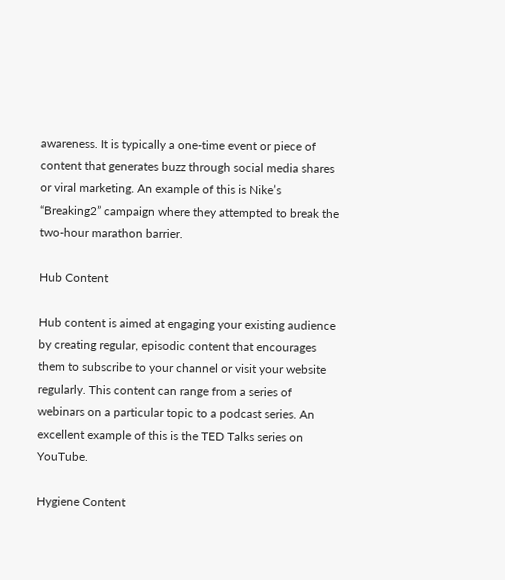awareness. It is typically a one-time event or piece of content that generates buzz through social media shares or viral marketing. An example of this is Nike’s “Breaking2” campaign where they attempted to break the two-hour marathon barrier.

Hub Content

Hub content is aimed at engaging your existing audience by creating regular, episodic content that encourages them to subscribe to your channel or visit your website regularly. This content can range from a series of webinars on a particular topic to a podcast series. An excellent example of this is the TED Talks series on YouTube.

Hygiene Content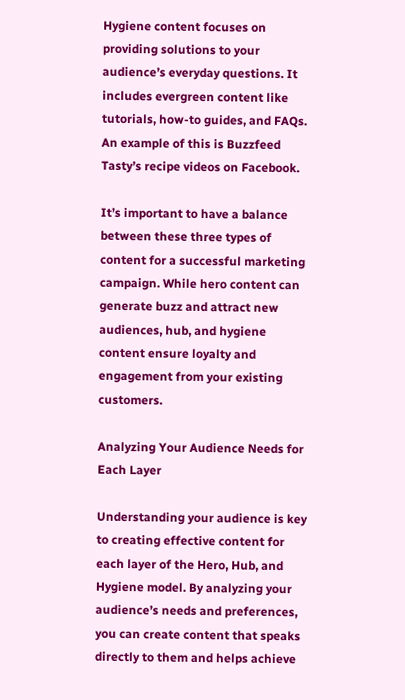Hygiene content focuses on providing solutions to your audience’s everyday questions. It includes evergreen content like tutorials, how-to guides, and FAQs. An example of this is Buzzfeed Tasty’s recipe videos on Facebook.

It’s important to have a balance between these three types of content for a successful marketing campaign. While hero content can generate buzz and attract new audiences, hub, and hygiene content ensure loyalty and engagement from your existing customers.

Analyzing Your Audience Needs for Each Layer

Understanding your audience is key to creating effective content for each layer of the Hero, Hub, and Hygiene model. By analyzing your audience’s needs and preferences, you can create content that speaks directly to them and helps achieve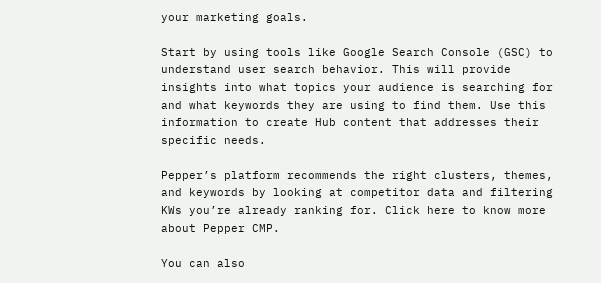your marketing goals.

Start by using tools like Google Search Console (GSC) to understand user search behavior. This will provide insights into what topics your audience is searching for and what keywords they are using to find them. Use this information to create Hub content that addresses their specific needs.

Pepper’s platform recommends the right clusters, themes, and keywords by looking at competitor data and filtering KWs you’re already ranking for. Click here to know more about Pepper CMP.

You can also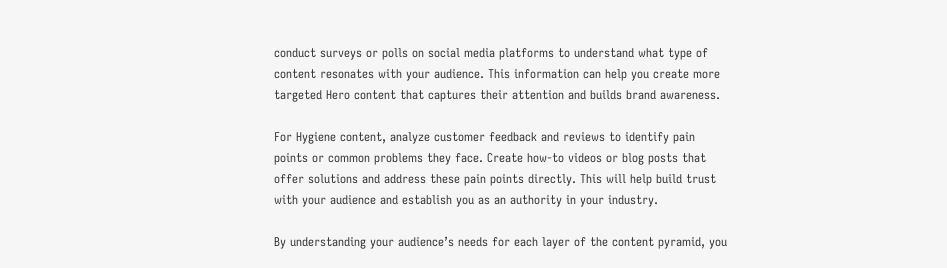conduct surveys or polls on social media platforms to understand what type of content resonates with your audience. This information can help you create more targeted Hero content that captures their attention and builds brand awareness.

For Hygiene content, analyze customer feedback and reviews to identify pain points or common problems they face. Create how-to videos or blog posts that offer solutions and address these pain points directly. This will help build trust with your audience and establish you as an authority in your industry.

By understanding your audience’s needs for each layer of the content pyramid, you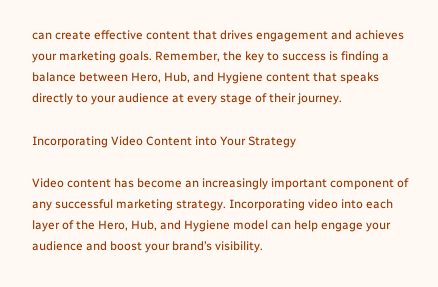can create effective content that drives engagement and achieves your marketing goals. Remember, the key to success is finding a balance between Hero, Hub, and Hygiene content that speaks directly to your audience at every stage of their journey.

Incorporating Video Content into Your Strategy

Video content has become an increasingly important component of any successful marketing strategy. Incorporating video into each layer of the Hero, Hub, and Hygiene model can help engage your audience and boost your brand’s visibility.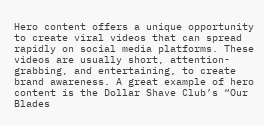Hero content offers a unique opportunity to create viral videos that can spread rapidly on social media platforms. These videos are usually short, attention-grabbing, and entertaining, to create brand awareness. A great example of hero content is the Dollar Shave Club’s “Our Blades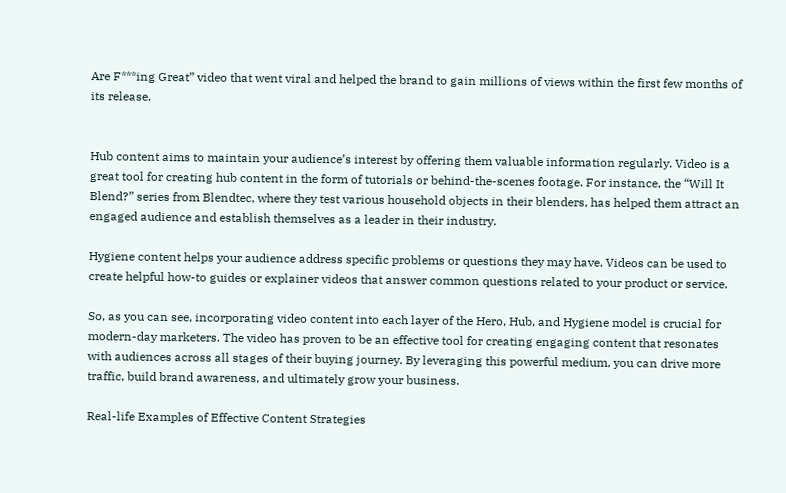Are F***ing Great” video that went viral and helped the brand to gain millions of views within the first few months of its release.


Hub content aims to maintain your audience’s interest by offering them valuable information regularly. Video is a great tool for creating hub content in the form of tutorials or behind-the-scenes footage. For instance, the “Will It Blend?” series from Blendtec, where they test various household objects in their blenders, has helped them attract an engaged audience and establish themselves as a leader in their industry.

Hygiene content helps your audience address specific problems or questions they may have. Videos can be used to create helpful how-to guides or explainer videos that answer common questions related to your product or service.

So, as you can see, incorporating video content into each layer of the Hero, Hub, and Hygiene model is crucial for modern-day marketers. The video has proven to be an effective tool for creating engaging content that resonates with audiences across all stages of their buying journey. By leveraging this powerful medium, you can drive more traffic, build brand awareness, and ultimately grow your business.

Real-life Examples of Effective Content Strategies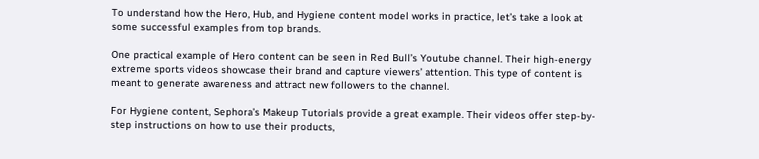To understand how the Hero, Hub, and Hygiene content model works in practice, let’s take a look at some successful examples from top brands.

One practical example of Hero content can be seen in Red Bull’s Youtube channel. Their high-energy extreme sports videos showcase their brand and capture viewers’ attention. This type of content is meant to generate awareness and attract new followers to the channel.

For Hygiene content, Sephora’s Makeup Tutorials provide a great example. Their videos offer step-by-step instructions on how to use their products,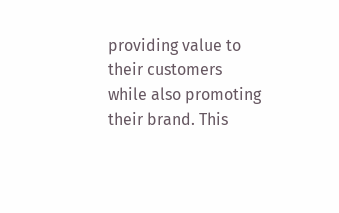providing value to their customers while also promoting their brand. This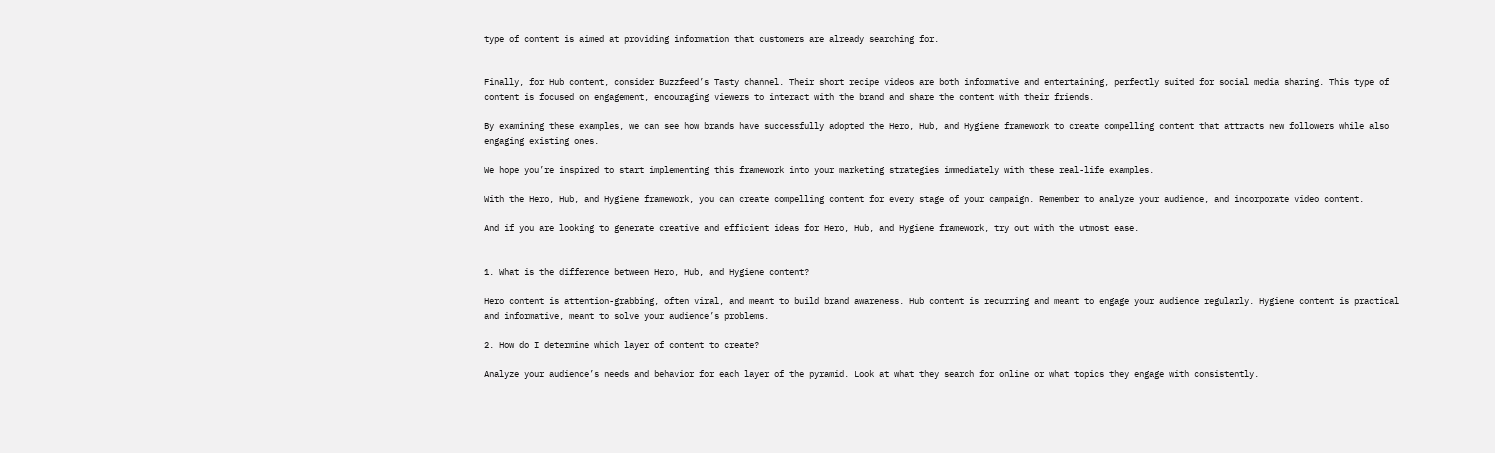type of content is aimed at providing information that customers are already searching for.


Finally, for Hub content, consider Buzzfeed’s Tasty channel. Their short recipe videos are both informative and entertaining, perfectly suited for social media sharing. This type of content is focused on engagement, encouraging viewers to interact with the brand and share the content with their friends.

By examining these examples, we can see how brands have successfully adopted the Hero, Hub, and Hygiene framework to create compelling content that attracts new followers while also engaging existing ones.

We hope you’re inspired to start implementing this framework into your marketing strategies immediately with these real-life examples.

With the Hero, Hub, and Hygiene framework, you can create compelling content for every stage of your campaign. Remember to analyze your audience, and incorporate video content.

And if you are looking to generate creative and efficient ideas for Hero, Hub, and Hygiene framework, try out with the utmost ease.


1. What is the difference between Hero, Hub, and Hygiene content?

Hero content is attention-grabbing, often viral, and meant to build brand awareness. Hub content is recurring and meant to engage your audience regularly. Hygiene content is practical and informative, meant to solve your audience’s problems.

2. How do I determine which layer of content to create?

Analyze your audience’s needs and behavior for each layer of the pyramid. Look at what they search for online or what topics they engage with consistently.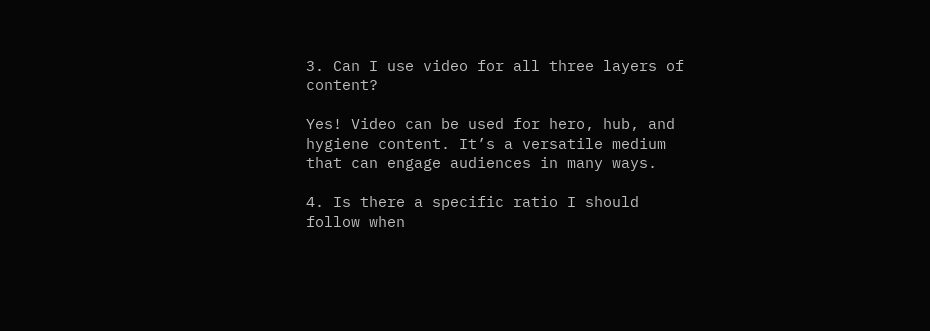3. Can I use video for all three layers of content?

Yes! Video can be used for hero, hub, and hygiene content. It’s a versatile medium that can engage audiences in many ways.

4. Is there a specific ratio I should follow when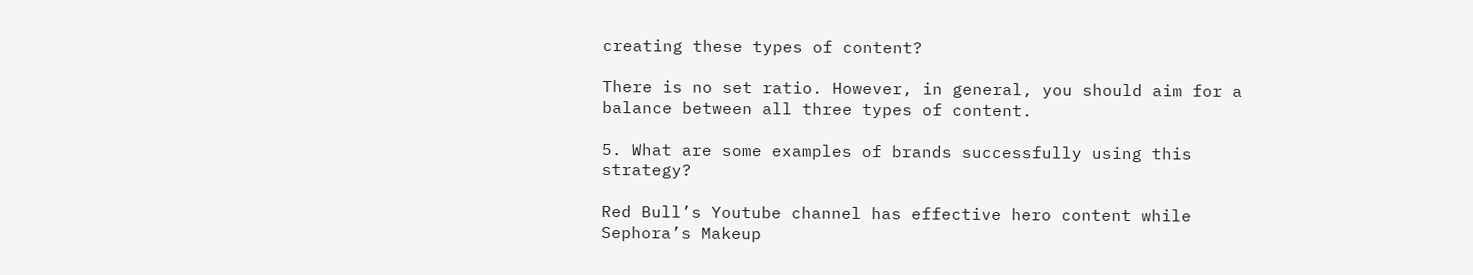creating these types of content?

There is no set ratio. However, in general, you should aim for a balance between all three types of content.

5. What are some examples of brands successfully using this strategy?

Red Bull’s Youtube channel has effective hero content while Sephora’s Makeup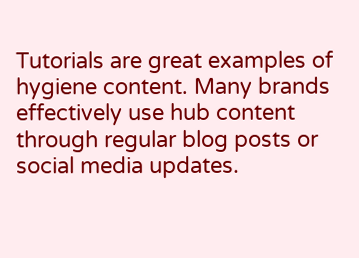Tutorials are great examples of hygiene content. Many brands effectively use hub content through regular blog posts or social media updates.